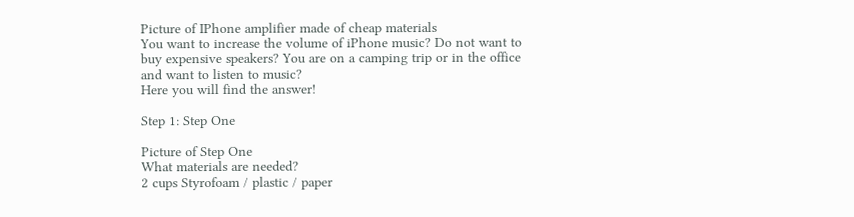Picture of IPhone amplifier made of cheap materials
You want to increase the volume of iPhone music? Do not want to buy expensive speakers? You are on a camping trip or in the office and want to listen to music?
Here you will find the answer!

Step 1: Step One

Picture of Step One
What materials are needed?
2 cups Styrofoam / plastic / paper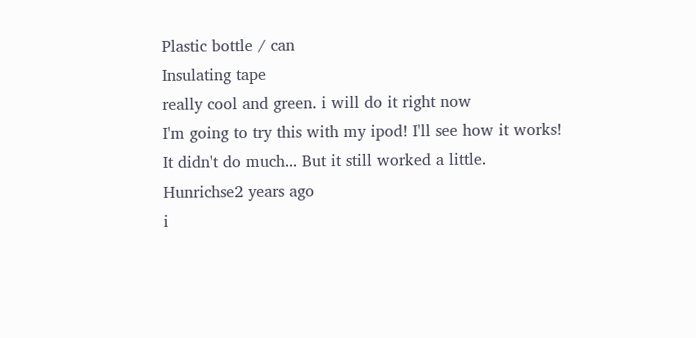Plastic bottle / can
Insulating tape
really cool and green. i will do it right now
I'm going to try this with my ipod! I'll see how it works!
It didn't do much... But it still worked a little.
Hunrichse2 years ago
i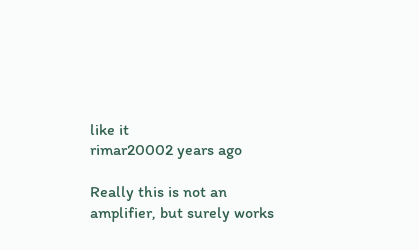like it
rimar20002 years ago

Really this is not an amplifier, but surely works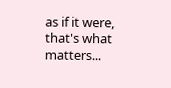as if it were, that's what matters...